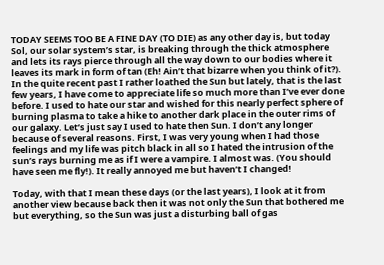TODAY SEEMS TOO BE A FINE DAY (TO DIE) as any other day is, but today Sol, our solar system’s star, is breaking through the thick atmosphere and lets its rays pierce through all the way down to our bodies where it leaves its mark in form of tan (Eh! Ain’t that bizarre when you think of it?). In the quite recent past I rather loathed the Sun but lately, that is the last few years, I have come to appreciate life so much more than I’ve ever done before. I used to hate our star and wished for this nearly perfect sphere of burning plasma to take a hike to another dark place in the outer rims of our galaxy. Let’s just say I used to hate then Sun. I don’t any longer because of several reasons. First, I was very young when I had those feelings and my life was pitch black in all so I hated the intrusion of the sun’s rays burning me as if I were a vampire. I almost was. (You should have seen me fly!). It really annoyed me but haven’t I changed!

Today, with that I mean these days (or the last years), I look at it from another view because back then it was not only the Sun that bothered me but everything, so the Sun was just a disturbing ball of gas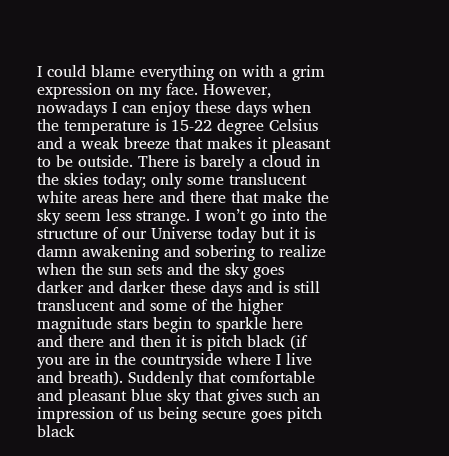I could blame everything on with a grim expression on my face. However, nowadays I can enjoy these days when the temperature is 15-22 degree Celsius and a weak breeze that makes it pleasant to be outside. There is barely a cloud in the skies today; only some translucent white areas here and there that make the sky seem less strange. I won’t go into the structure of our Universe today but it is damn awakening and sobering to realize when the sun sets and the sky goes darker and darker these days and is still translucent and some of the higher magnitude stars begin to sparkle here and there and then it is pitch black (if you are in the countryside where I live and breath). Suddenly that comfortable and pleasant blue sky that gives such an impression of us being secure goes pitch black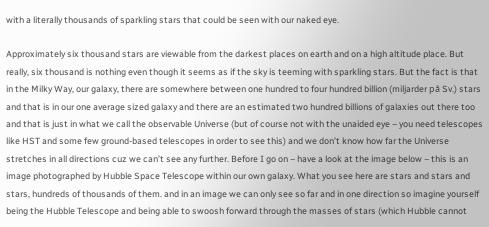with a literally thousands of sparkling stars that could be seen with our naked eye.

Approximately six thousand stars are viewable from the darkest places on earth and on a high altitude place. But really, six thousand is nothing even though it seems as if the sky is teeming with sparkling stars. But the fact is that in the Milky Way, our galaxy, there are somewhere between one hundred to four hundred billion (miljarder på Sv.) stars and that is in our one average sized galaxy and there are an estimated two hundred billions of galaxies out there too and that is just in what we call the observable Universe (but of course not with the unaided eye – you need telescopes like HST and some few ground-based telescopes in order to see this) and we don’t know how far the Universe stretches in all directions cuz we can’t see any further. Before I go on – have a look at the image below – this is an image photographed by Hubble Space Telescope within our own galaxy. What you see here are stars and stars and stars, hundreds of thousands of them. and in an image we can only see so far and in one direction so imagine yourself being the Hubble Telescope and being able to swoosh forward through the masses of stars (which Hubble cannot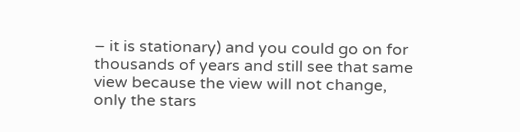– it is stationary) and you could go on for thousands of years and still see that same view because the view will not change, only the stars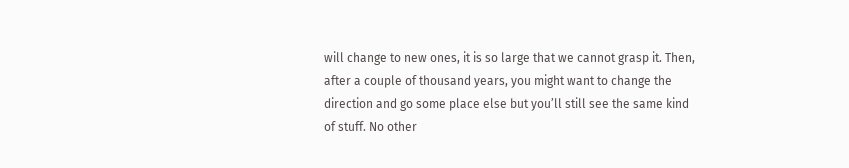will change to new ones, it is so large that we cannot grasp it. Then, after a couple of thousand years, you might want to change the direction and go some place else but you’ll still see the same kind of stuff. No other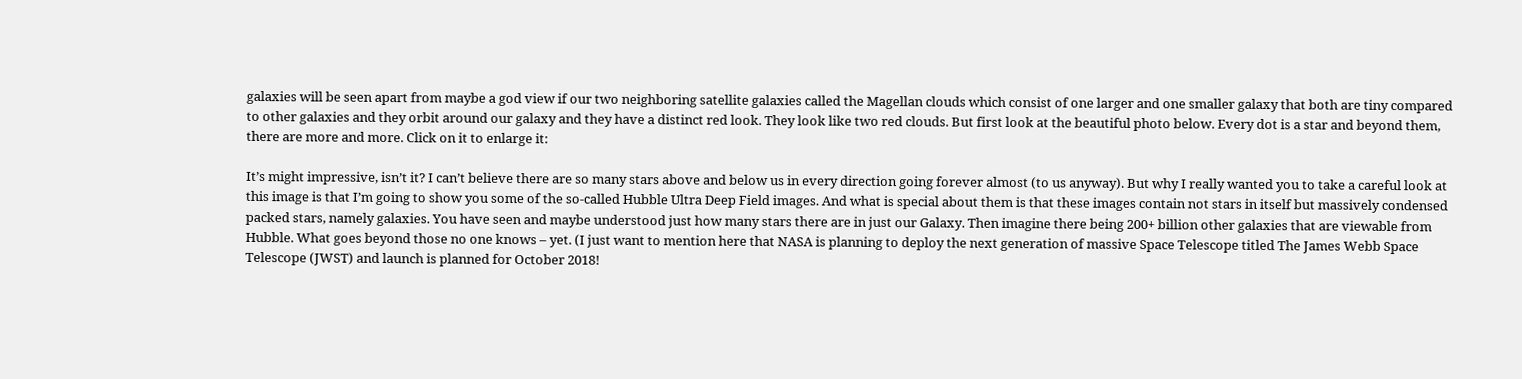galaxies will be seen apart from maybe a god view if our two neighboring satellite galaxies called the Magellan clouds which consist of one larger and one smaller galaxy that both are tiny compared to other galaxies and they orbit around our galaxy and they have a distinct red look. They look like two red clouds. But first look at the beautiful photo below. Every dot is a star and beyond them, there are more and more. Click on it to enlarge it:

It’s might impressive, isn’t it? I can’t believe there are so many stars above and below us in every direction going forever almost (to us anyway). But why I really wanted you to take a careful look at this image is that I’m going to show you some of the so-called Hubble Ultra Deep Field images. And what is special about them is that these images contain not stars in itself but massively condensed packed stars, namely galaxies. You have seen and maybe understood just how many stars there are in just our Galaxy. Then imagine there being 200+ billion other galaxies that are viewable from Hubble. What goes beyond those no one knows – yet. (I just want to mention here that NASA is planning to deploy the next generation of massive Space Telescope titled The James Webb Space Telescope (JWST) and launch is planned for October 2018!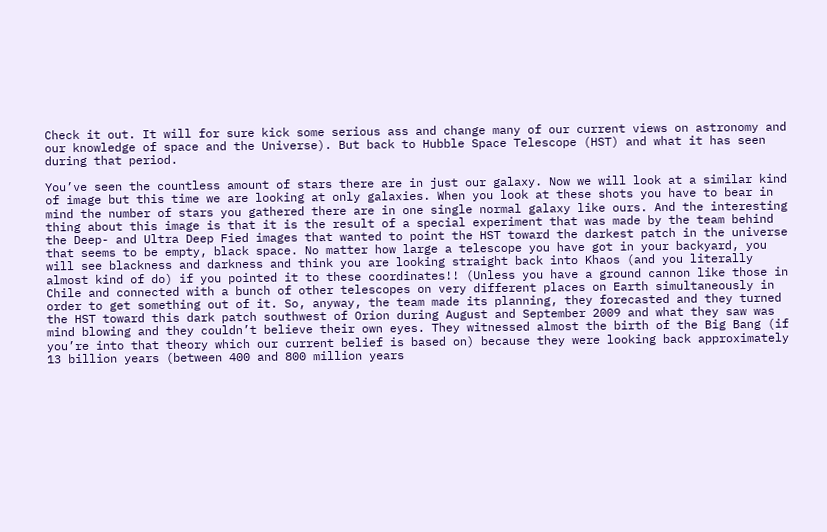Check it out. It will for sure kick some serious ass and change many of our current views on astronomy and our knowledge of space and the Universe). But back to Hubble Space Telescope (HST) and what it has seen during that period.

You’ve seen the countless amount of stars there are in just our galaxy. Now we will look at a similar kind of image but this time we are looking at only galaxies. When you look at these shots you have to bear in mind the number of stars you gathered there are in one single normal galaxy like ours. And the interesting thing about this image is that it is the result of a special experiment that was made by the team behind the Deep- and Ultra Deep Fied images that wanted to point the HST toward the darkest patch in the universe that seems to be empty, black space. No matter how large a telescope you have got in your backyard, you will see blackness and darkness and think you are looking straight back into Khaos (and you literally almost kind of do) if you pointed it to these coordinates!! (Unless you have a ground cannon like those in Chile and connected with a bunch of other telescopes on very different places on Earth simultaneously in order to get something out of it. So, anyway, the team made its planning, they forecasted and they turned the HST toward this dark patch southwest of Orion during August and September 2009 and what they saw was mind blowing and they couldn’t believe their own eyes. They witnessed almost the birth of the Big Bang (if you’re into that theory which our current belief is based on) because they were looking back approximately 13 billion years (between 400 and 800 million years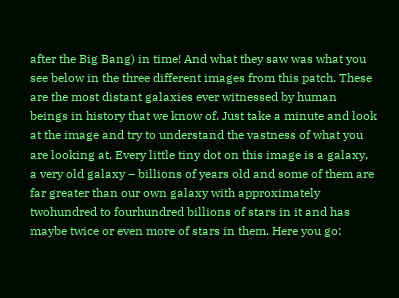after the Big Bang) in time! And what they saw was what you see below in the three different images from this patch. These are the most distant galaxies ever witnessed by human beings in history that we know of. Just take a minute and look at the image and try to understand the vastness of what you are looking at. Every little tiny dot on this image is a galaxy, a very old galaxy – billions of years old and some of them are far greater than our own galaxy with approximately twohundred to fourhundred billions of stars in it and has maybe twice or even more of stars in them. Here you go: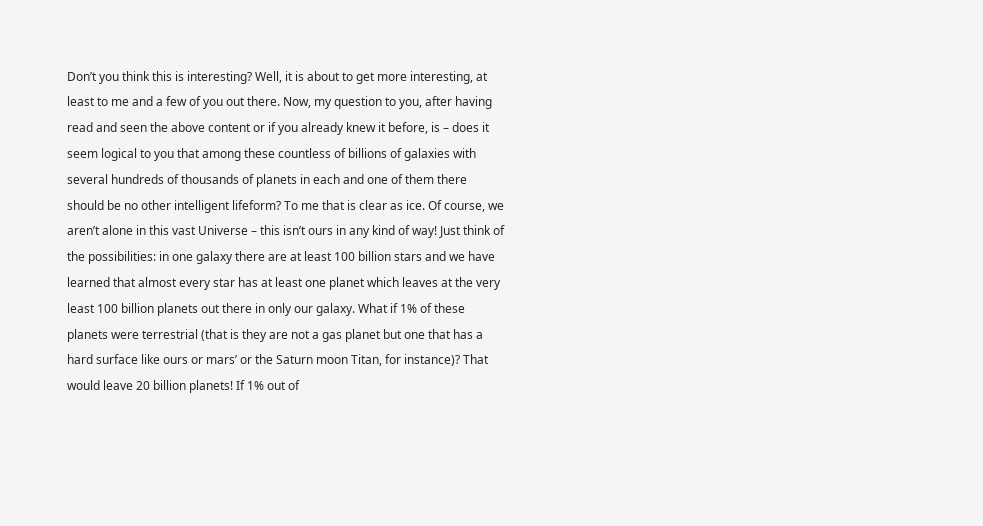Don’t you think this is interesting? Well, it is about to get more interesting, at least to me and a few of you out there. Now, my question to you, after having read and seen the above content or if you already knew it before, is – does it seem logical to you that among these countless of billions of galaxies with several hundreds of thousands of planets in each and one of them there should be no other intelligent lifeform? To me that is clear as ice. Of course, we aren’t alone in this vast Universe – this isn’t ours in any kind of way! Just think of the possibilities: in one galaxy there are at least 100 billion stars and we have learned that almost every star has at least one planet which leaves at the very least 100 billion planets out there in only our galaxy. What if 1% of these planets were terrestrial (that is they are not a gas planet but one that has a hard surface like ours or mars’ or the Saturn moon Titan, for instance)? That would leave 20 billion planets! If 1% out of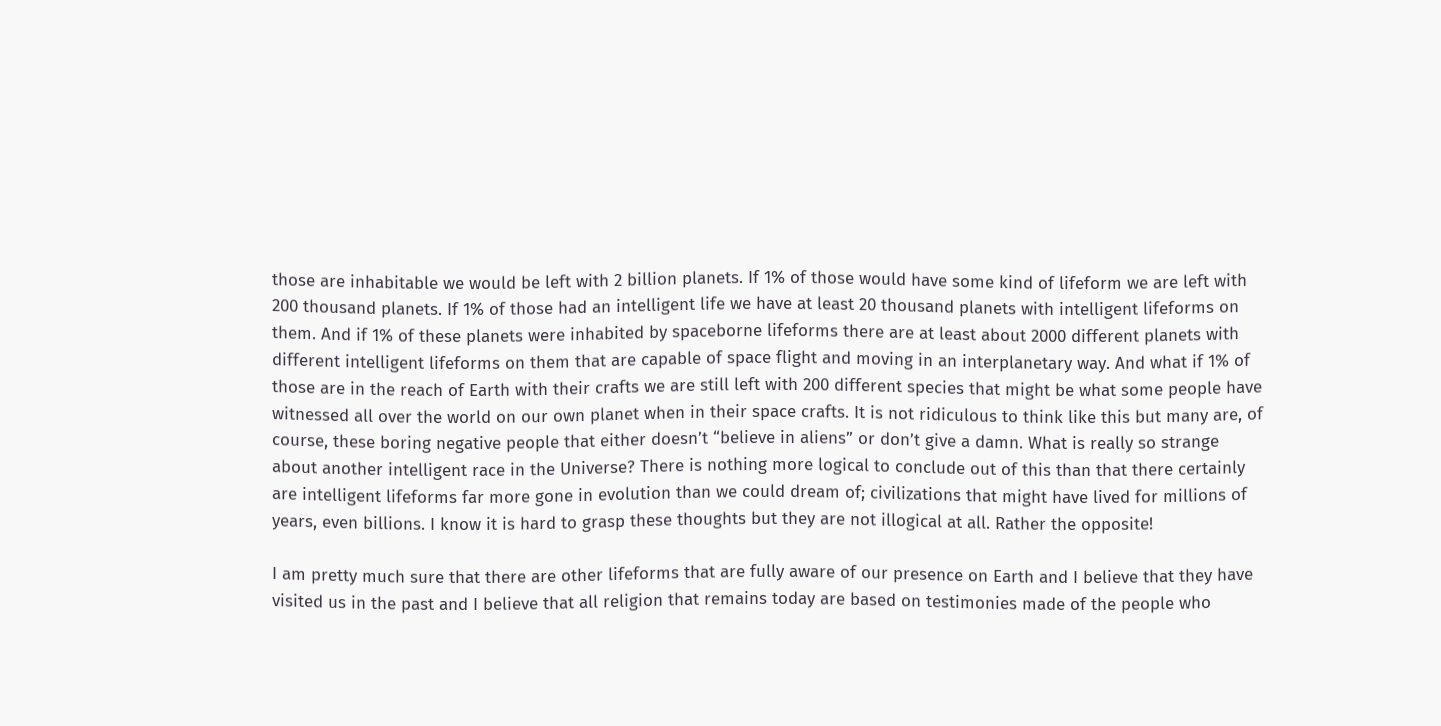those are inhabitable we would be left with 2 billion planets. If 1% of those would have some kind of lifeform we are left with 200 thousand planets. If 1% of those had an intelligent life we have at least 20 thousand planets with intelligent lifeforms on them. And if 1% of these planets were inhabited by spaceborne lifeforms there are at least about 2000 different planets with different intelligent lifeforms on them that are capable of space flight and moving in an interplanetary way. And what if 1% of those are in the reach of Earth with their crafts we are still left with 200 different species that might be what some people have witnessed all over the world on our own planet when in their space crafts. It is not ridiculous to think like this but many are, of course, these boring negative people that either doesn’t “believe in aliens” or don’t give a damn. What is really so strange about another intelligent race in the Universe? There is nothing more logical to conclude out of this than that there certainly are intelligent lifeforms far more gone in evolution than we could dream of; civilizations that might have lived for millions of years, even billions. I know it is hard to grasp these thoughts but they are not illogical at all. Rather the opposite!

I am pretty much sure that there are other lifeforms that are fully aware of our presence on Earth and I believe that they have visited us in the past and I believe that all religion that remains today are based on testimonies made of the people who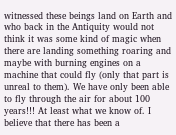witnessed these beings land on Earth and who back in the Antiquity would not think it was some kind of magic when there are landing something roaring and maybe with burning engines on a machine that could fly (only that part is unreal to them). We have only been able to fly through the air for about 100 years!!! At least what we know of. I believe that there has been a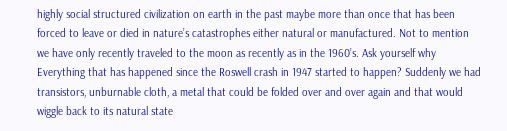highly social structured civilization on earth in the past maybe more than once that has been forced to leave or died in nature’s catastrophes either natural or manufactured. Not to mention we have only recently traveled to the moon as recently as in the 1960’s. Ask yourself why Everything that has happened since the Roswell crash in 1947 started to happen? Suddenly we had transistors, unburnable cloth, a metal that could be folded over and over again and that would wiggle back to its natural state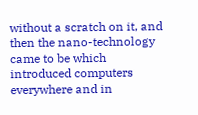without a scratch on it, and then the nano-technology came to be which introduced computers everywhere and in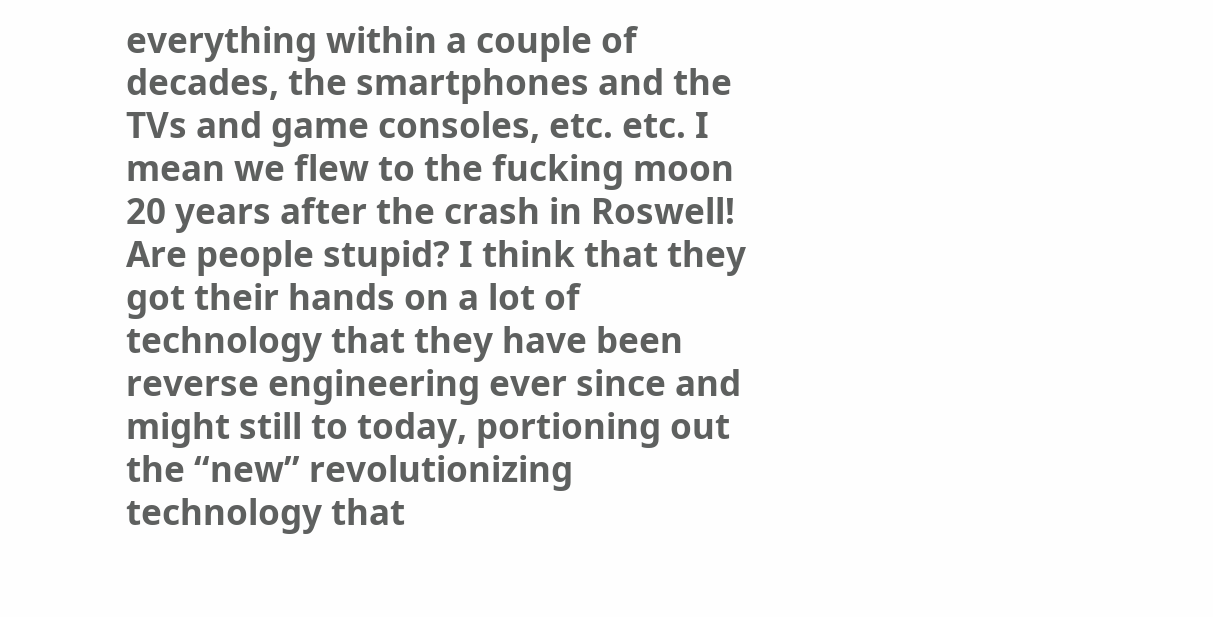everything within a couple of decades, the smartphones and the TVs and game consoles, etc. etc. I mean we flew to the fucking moon 20 years after the crash in Roswell! Are people stupid? I think that they got their hands on a lot of technology that they have been reverse engineering ever since and might still to today, portioning out the “new” revolutionizing technology that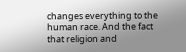changes everything to the human race. And the fact that religion and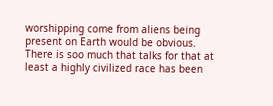worshipping come from aliens being present on Earth would be obvious. There is soo much that talks for that at least a highly civilized race has been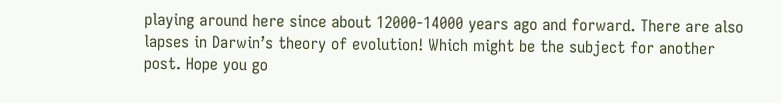playing around here since about 12000-14000 years ago and forward. There are also lapses in Darwin’s theory of evolution! Which might be the subject for another post. Hope you go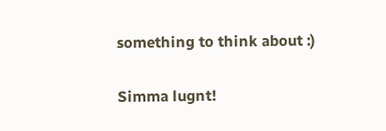something to think about :)

Simma lugnt!